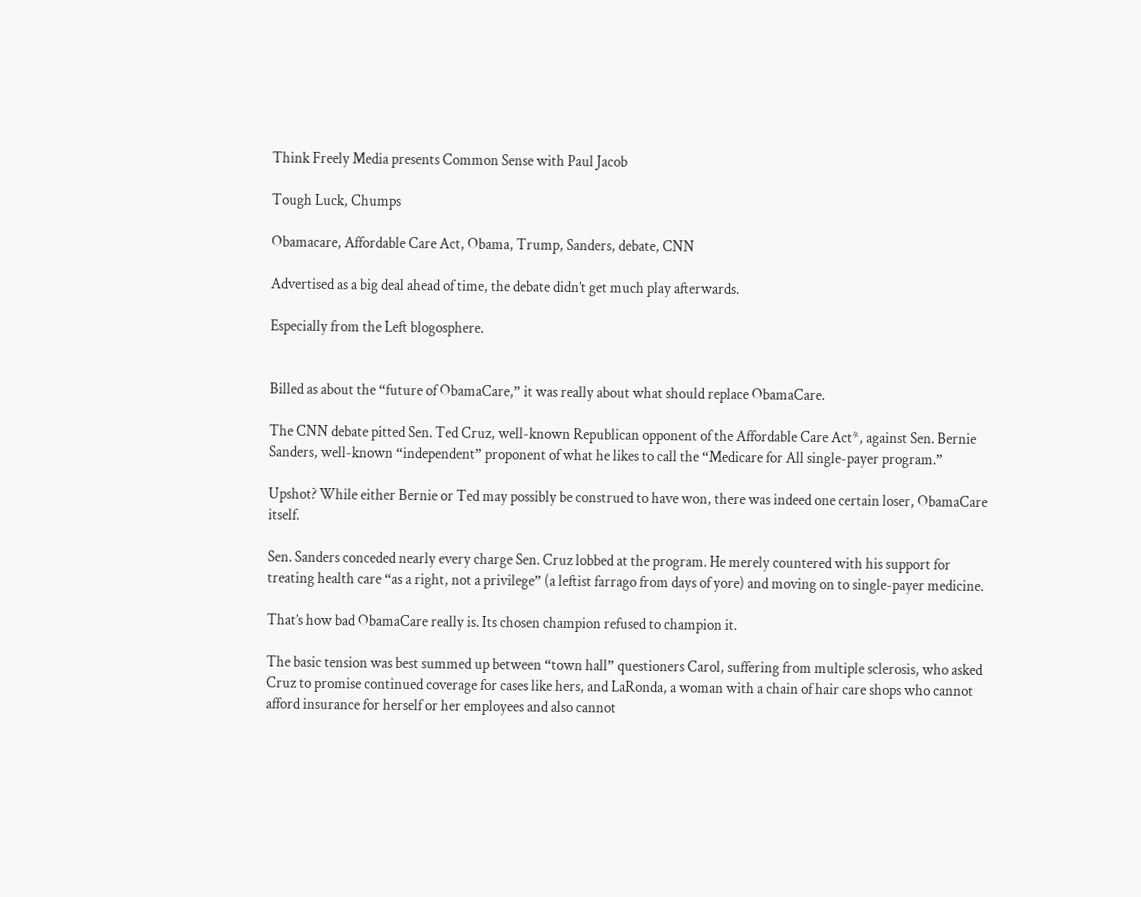Think Freely Media presents Common Sense with Paul Jacob

Tough Luck, Chumps

Obamacare, Affordable Care Act, Obama, Trump, Sanders, debate, CNN

Advertised as a big deal ahead of time, the debate didn’t get much play afterwards.

Especially from the Left blogosphere.


Billed as about the “future of ObamaCare,” it was really about what should replace ObamaCare.

The CNN debate pitted Sen. Ted Cruz, well-known Republican opponent of the Affordable Care Act*, against Sen. Bernie Sanders, well-known “independent” proponent of what he likes to call the “Medicare for All single-payer program.”

Upshot? While either Bernie or Ted may possibly be construed to have won, there was indeed one certain loser, ObamaCare itself.

Sen. Sanders conceded nearly every charge Sen. Cruz lobbed at the program. He merely countered with his support for treating health care “as a right, not a privilege” (a leftist farrago from days of yore) and moving on to single-payer medicine.

That’s how bad ObamaCare really is. Its chosen champion refused to champion it.

The basic tension was best summed up between “town hall” questioners Carol, suffering from multiple sclerosis, who asked Cruz to promise continued coverage for cases like hers, and LaRonda, a woman with a chain of hair care shops who cannot afford insurance for herself or her employees and also cannot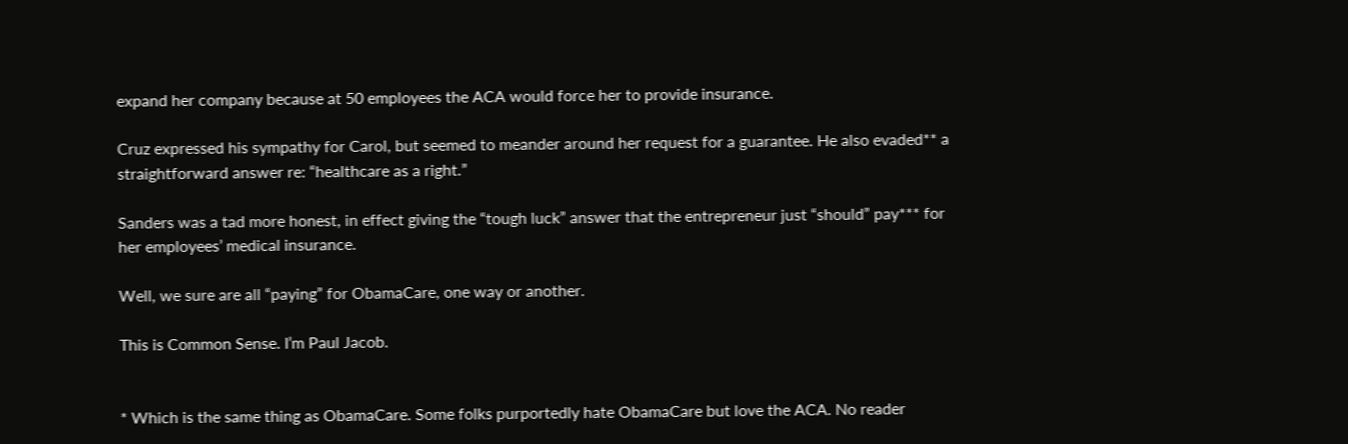expand her company because at 50 employees the ACA would force her to provide insurance.

Cruz expressed his sympathy for Carol, but seemed to meander around her request for a guarantee. He also evaded** a straightforward answer re: “healthcare as a right.”

Sanders was a tad more honest, in effect giving the “tough luck” answer that the entrepreneur just “should” pay*** for her employees’ medical insurance.

Well, we sure are all “paying” for ObamaCare, one way or another.

This is Common Sense. I’m Paul Jacob.


* Which is the same thing as ObamaCare. Some folks purportedly hate ObamaCare but love the ACA. No reader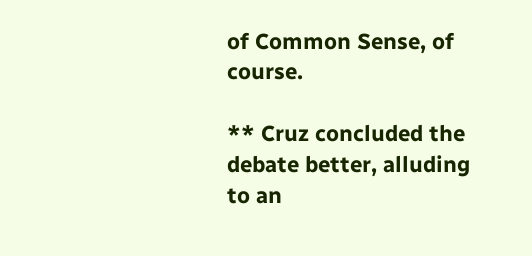of Common Sense, of course.

** Cruz concluded the debate better, alluding to an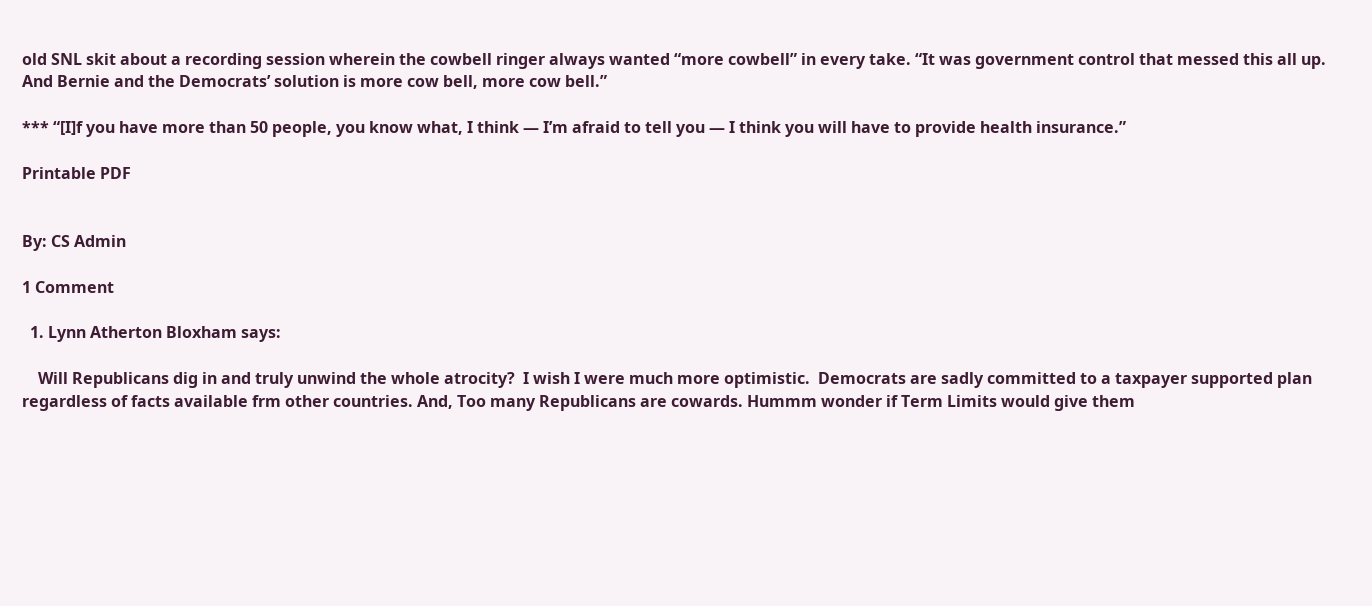old SNL skit about a recording session wherein the cowbell ringer always wanted “more cowbell” in every take. “It was government control that messed this all up. And Bernie and the Democrats’ solution is more cow bell, more cow bell.”

*** “[I]f you have more than 50 people, you know what, I think — I’m afraid to tell you — I think you will have to provide health insurance.”

Printable PDF


By: CS Admin

1 Comment

  1. Lynn Atherton Bloxham says:

    Will Republicans dig in and truly unwind the whole atrocity?  I wish I were much more optimistic.  Democrats are sadly committed to a taxpayer supported plan regardless of facts available frm other countries. And, Too many Republicans are cowards. Hummm wonder if Term Limits would give them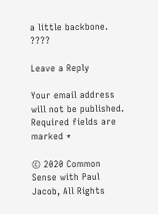a little backbone. ????

Leave a Reply

Your email address will not be published. Required fields are marked *

© 2020 Common Sense with Paul Jacob, All Rights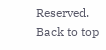Reserved. Back to top